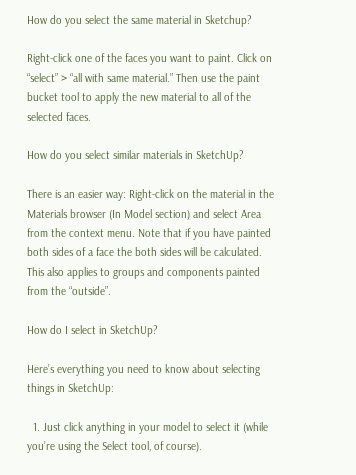How do you select the same material in Sketchup?

Right-click one of the faces you want to paint. Click on “select” > “all with same material.” Then use the paint bucket tool to apply the new material to all of the selected faces.

How do you select similar materials in SketchUp?

There is an easier way: Right-click on the material in the Materials browser (In Model section) and select Area from the context menu. Note that if you have painted both sides of a face the both sides will be calculated. This also applies to groups and components painted from the “outside”.

How do I select in SketchUp?

Here’s everything you need to know about selecting things in SketchUp:

  1. Just click anything in your model to select it (while you’re using the Select tool, of course).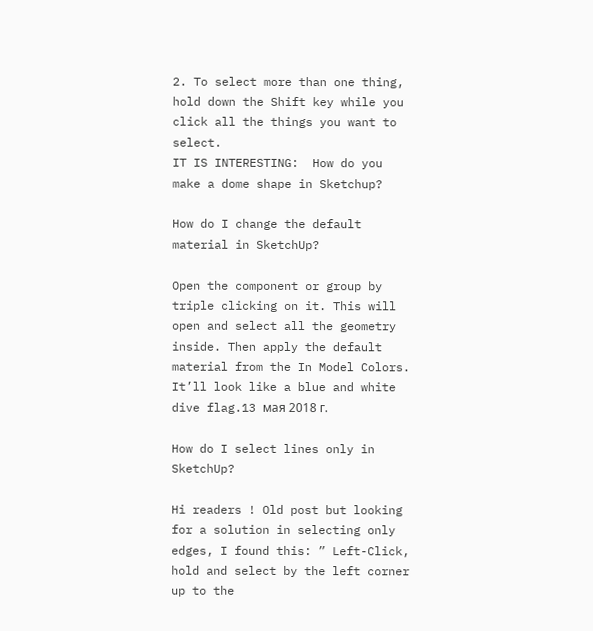2. To select more than one thing, hold down the Shift key while you click all the things you want to select.
IT IS INTERESTING:  How do you make a dome shape in Sketchup?

How do I change the default material in SketchUp?

Open the component or group by triple clicking on it. This will open and select all the geometry inside. Then apply the default material from the In Model Colors. It’ll look like a blue and white dive flag.13 мая 2018 г.

How do I select lines only in SketchUp?

Hi readers ! Old post but looking for a solution in selecting only edges, I found this: ” Left-Click, hold and select by the left corner up to the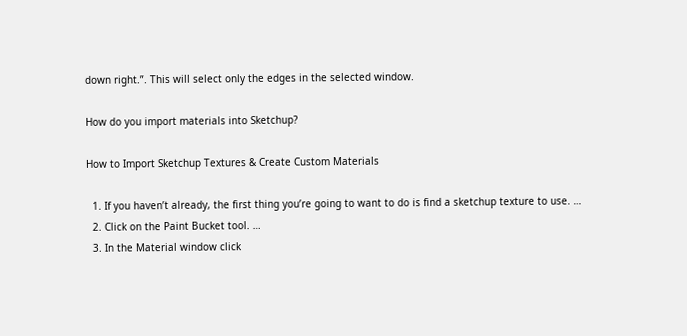down right.”. This will select only the edges in the selected window.

How do you import materials into Sketchup?

How to Import Sketchup Textures & Create Custom Materials

  1. If you haven’t already, the first thing you’re going to want to do is find a sketchup texture to use. …
  2. Click on the Paint Bucket tool. …
  3. In the Material window click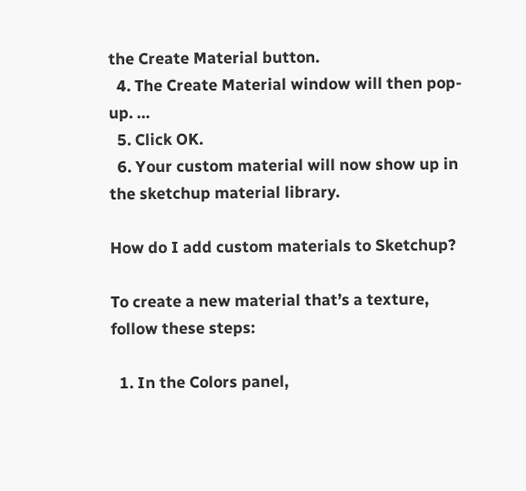the Create Material button.
  4. The Create Material window will then pop-up. …
  5. Click OK.
  6. Your custom material will now show up in the sketchup material library.

How do I add custom materials to Sketchup?

To create a new material that’s a texture, follow these steps:

  1. In the Colors panel,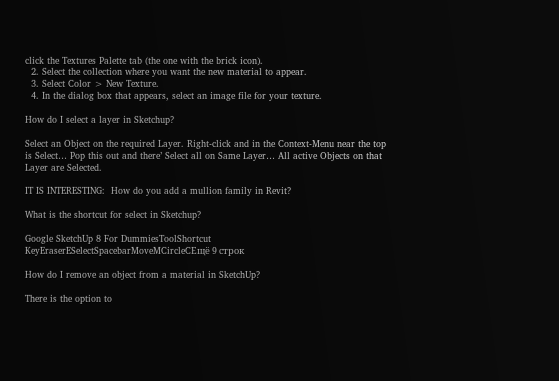click the Textures Palette tab (the one with the brick icon).
  2. Select the collection where you want the new material to appear.
  3. Select Color > New Texture.
  4. In the dialog box that appears, select an image file for your texture.

How do I select a layer in Sketchup?

Select an Object on the required Layer. Right-click and in the Context-Menu near the top is Select… Pop this out and there’ Select all on Same Layer… All active Objects on that Layer are Selected.

IT IS INTERESTING:  How do you add a mullion family in Revit?

What is the shortcut for select in Sketchup?

Google SketchUp 8 For DummiesToolShortcut KeyEraserESelectSpacebarMoveMCircleCЕщё 9 строк

How do I remove an object from a material in SketchUp?

There is the option to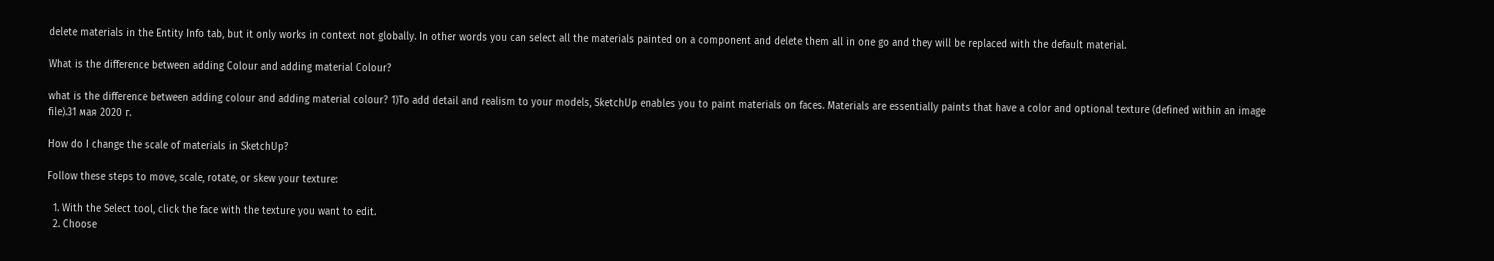delete materials in the Entity Info tab, but it only works in context not globally. In other words you can select all the materials painted on a component and delete them all in one go and they will be replaced with the default material.

What is the difference between adding Colour and adding material Colour?

what is the difference between adding colour and adding material colour? 1)To add detail and realism to your models, SketchUp enables you to paint materials on faces. Materials are essentially paints that have a color and optional texture (defined within an image file).31 мая 2020 г.

How do I change the scale of materials in SketchUp?

Follow these steps to move, scale, rotate, or skew your texture:

  1. With the Select tool, click the face with the texture you want to edit.
  2. Choose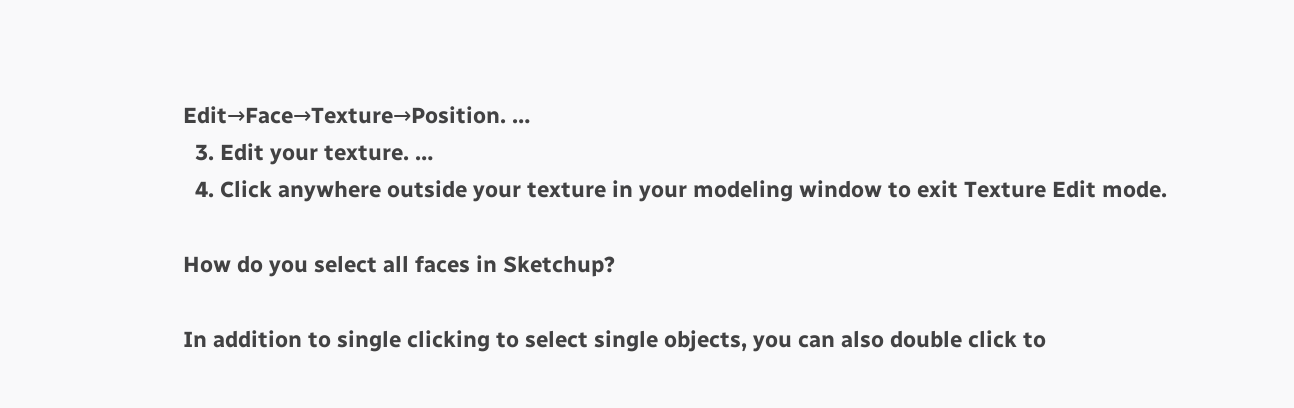Edit→Face→Texture→Position. …
  3. Edit your texture. …
  4. Click anywhere outside your texture in your modeling window to exit Texture Edit mode.

How do you select all faces in Sketchup?

In addition to single clicking to select single objects, you can also double click to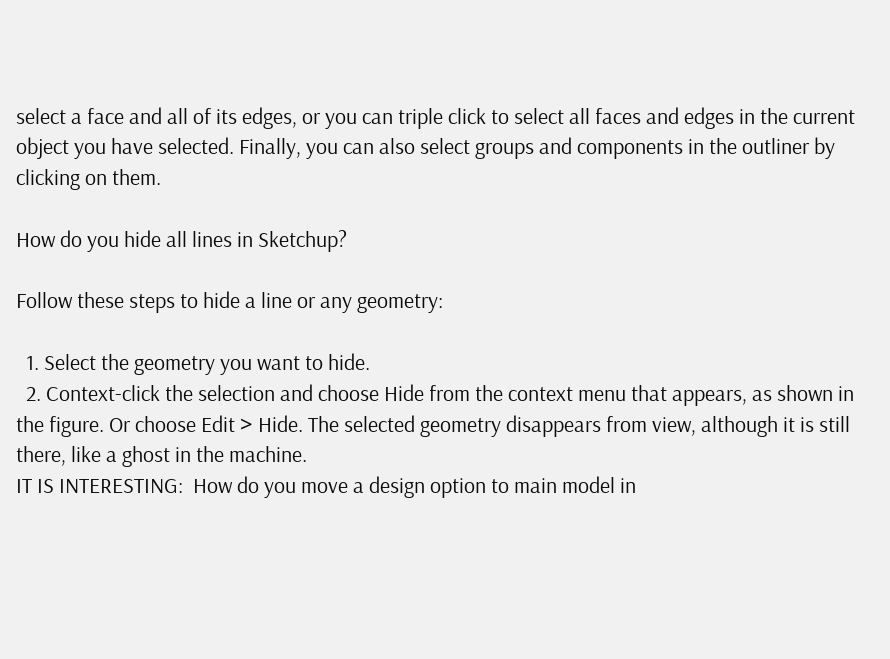select a face and all of its edges, or you can triple click to select all faces and edges in the current object you have selected. Finally, you can also select groups and components in the outliner by clicking on them.

How do you hide all lines in Sketchup?

Follow these steps to hide a line or any geometry:

  1. Select the geometry you want to hide.
  2. Context-click the selection and choose Hide from the context menu that appears, as shown in the figure. Or choose Edit > Hide. The selected geometry disappears from view, although it is still there, like a ghost in the machine.
IT IS INTERESTING:  How do you move a design option to main model in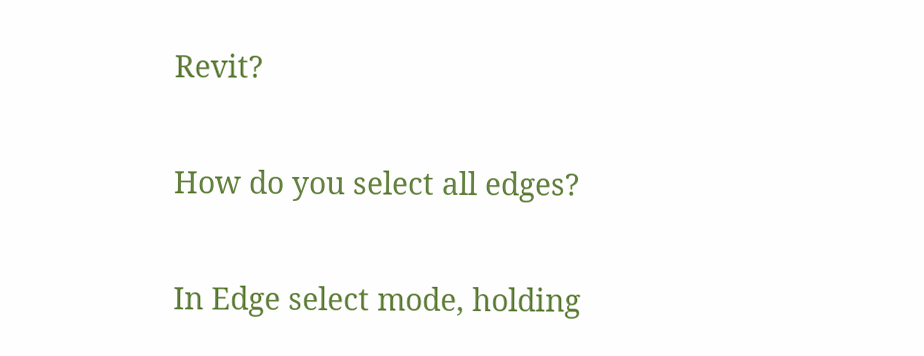Revit?

How do you select all edges?

In Edge select mode, holding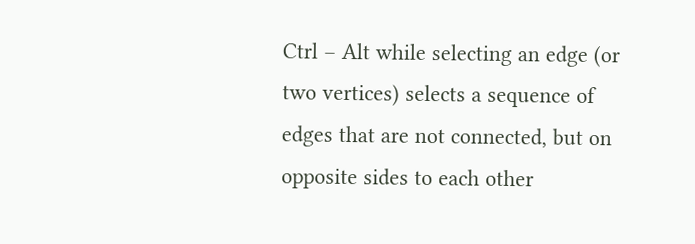Ctrl – Alt while selecting an edge (or two vertices) selects a sequence of edges that are not connected, but on opposite sides to each other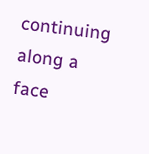continuing along a face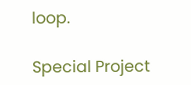loop.

Special Project